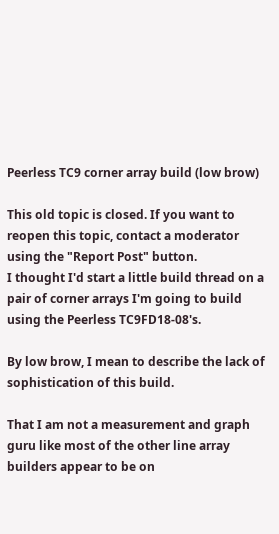Peerless TC9 corner array build (low brow)

This old topic is closed. If you want to reopen this topic, contact a moderator using the "Report Post" button.
I thought I'd start a little build thread on a pair of corner arrays I'm going to build using the Peerless TC9FD18-08's.

By low brow, I mean to describe the lack of sophistication of this build.

That I am not a measurement and graph guru like most of the other line array builders appear to be on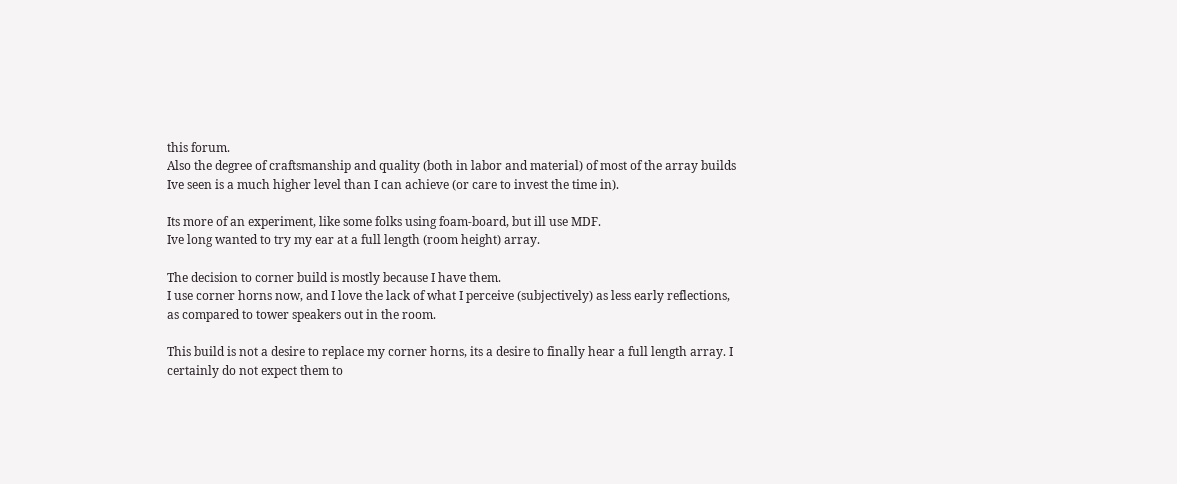this forum.
Also the degree of craftsmanship and quality (both in labor and material) of most of the array builds Ive seen is a much higher level than I can achieve (or care to invest the time in).

Its more of an experiment, like some folks using foam-board, but ill use MDF.
Ive long wanted to try my ear at a full length (room height) array.

The decision to corner build is mostly because I have them.
I use corner horns now, and I love the lack of what I perceive (subjectively) as less early reflections, as compared to tower speakers out in the room.

This build is not a desire to replace my corner horns, its a desire to finally hear a full length array. I certainly do not expect them to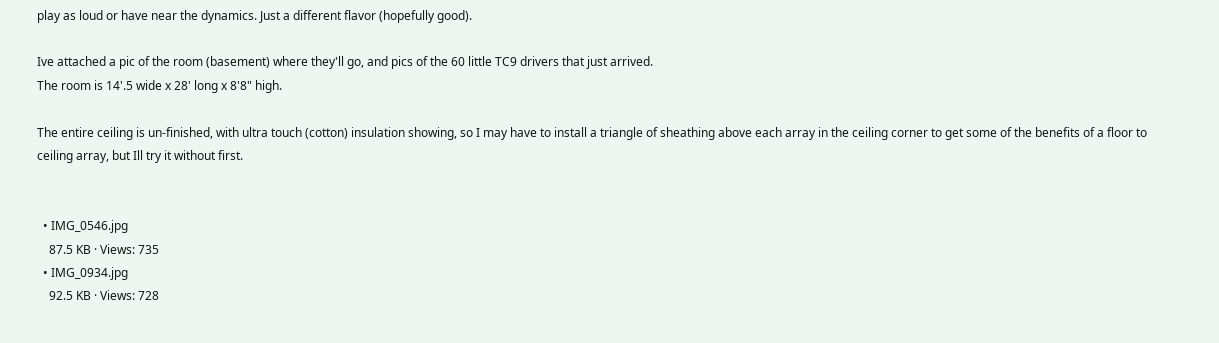play as loud or have near the dynamics. Just a different flavor (hopefully good).

Ive attached a pic of the room (basement) where they'll go, and pics of the 60 little TC9 drivers that just arrived.
The room is 14'.5 wide x 28' long x 8'8" high.

The entire ceiling is un-finished, with ultra touch (cotton) insulation showing, so I may have to install a triangle of sheathing above each array in the ceiling corner to get some of the benefits of a floor to ceiling array, but Ill try it without first.


  • IMG_0546.jpg
    87.5 KB · Views: 735
  • IMG_0934.jpg
    92.5 KB · Views: 728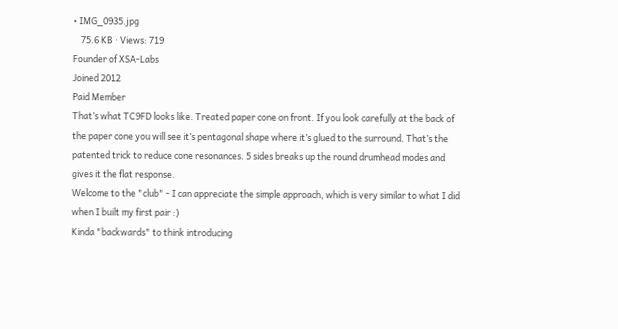• IMG_0935.jpg
    75.6 KB · Views: 719
Founder of XSA-Labs
Joined 2012
Paid Member
That’s what TC9FD looks like. Treated paper cone on front. If you look carefully at the back of the paper cone you will see it’s pentagonal shape where it’s glued to the surround. That’s the patented trick to reduce cone resonances. 5 sides breaks up the round drumhead modes and gives it the flat response.
Welcome to the "club" - I can appreciate the simple approach, which is very similar to what I did when I built my first pair :)
Kinda "backwards" to think introducing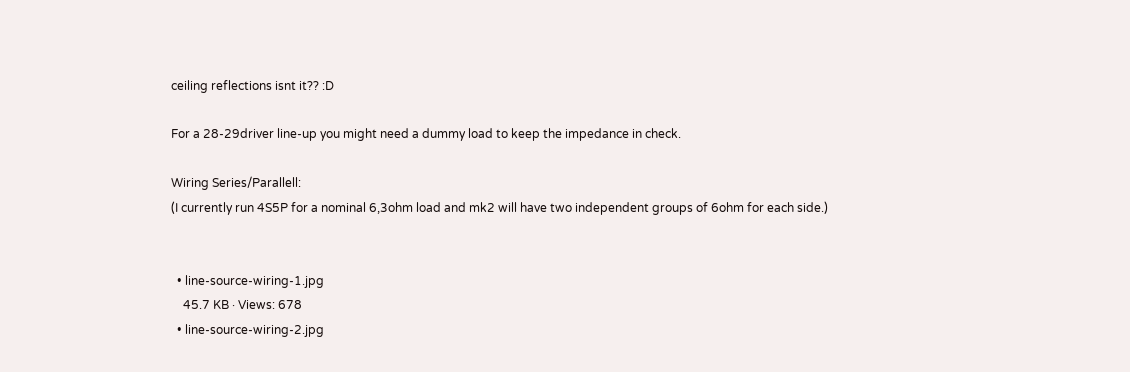ceiling reflections isnt it?? :D

For a 28-29driver line-up you might need a dummy load to keep the impedance in check.

Wiring Series/Parallell:
(I currently run 4S5P for a nominal 6,3ohm load and mk2 will have two independent groups of 6ohm for each side.)


  • line-source-wiring-1.jpg
    45.7 KB · Views: 678
  • line-source-wiring-2.jpg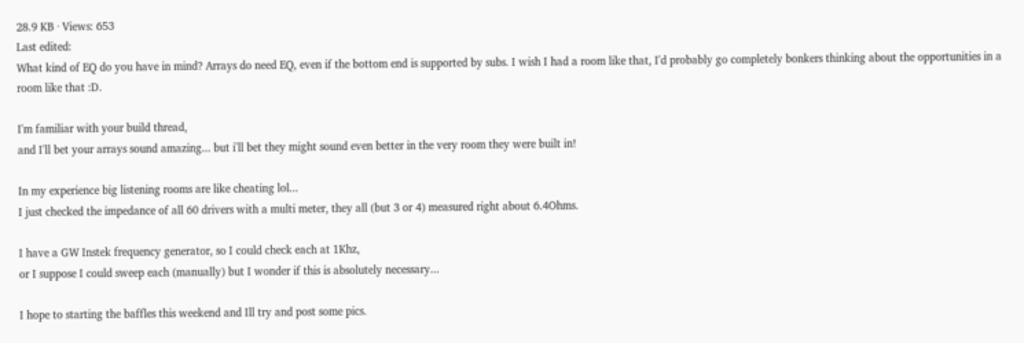28.9 KB · Views: 653
Last edited:
What kind of EQ do you have in mind? Arrays do need EQ, even if the bottom end is supported by subs. I wish I had a room like that, I'd probably go completely bonkers thinking about the opportunities in a room like that :D.

I'm familiar with your build thread,
and I'll bet your arrays sound amazing... but i'll bet they might sound even better in the very room they were built in!

In my experience big listening rooms are like cheating lol...
I just checked the impedance of all 60 drivers with a multi meter, they all (but 3 or 4) measured right about 6.4Ohms.

I have a GW Instek frequency generator, so I could check each at 1Khz,
or I suppose I could sweep each (manually) but I wonder if this is absolutely necessary...

I hope to starting the baffles this weekend and Ill try and post some pics.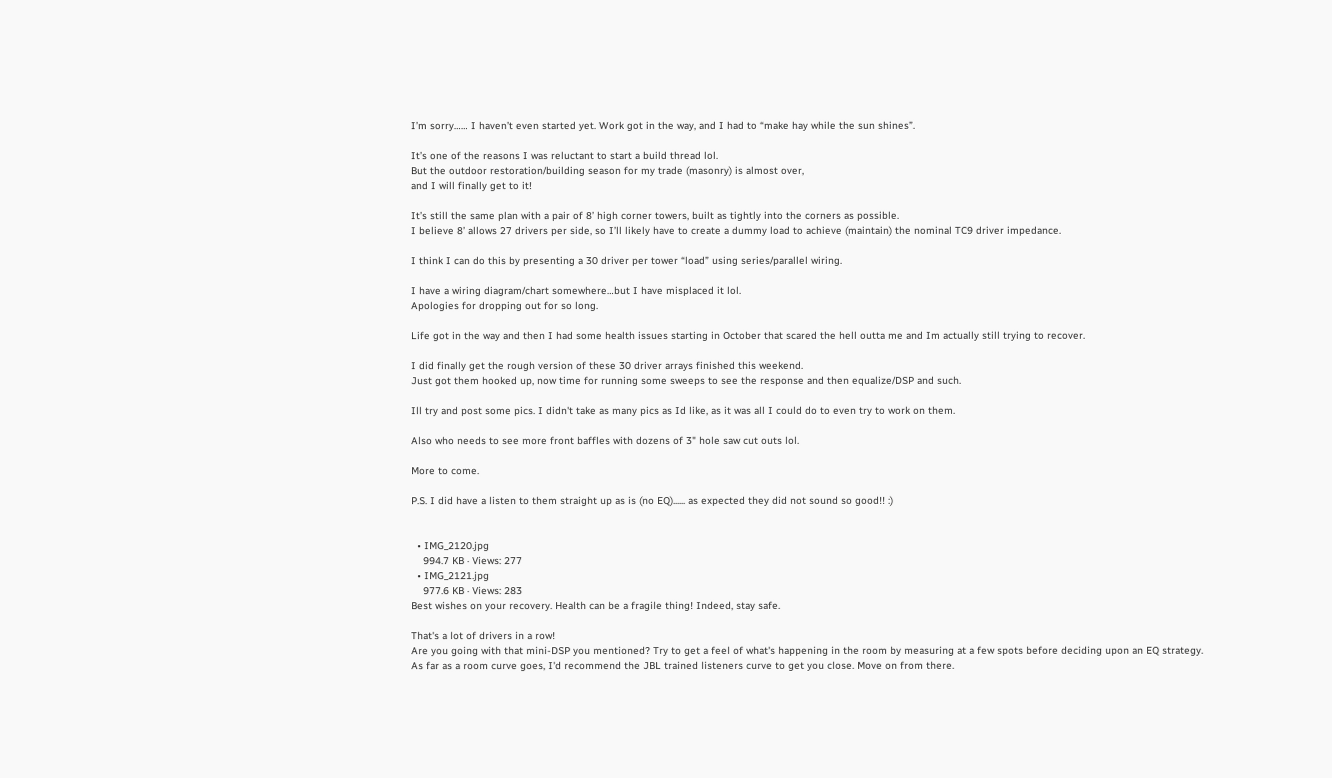I’m sorry…… I haven’t even started yet. Work got in the way, and I had to “make hay while the sun shines”.

It’s one of the reasons I was reluctant to start a build thread lol.
But the outdoor restoration/building season for my trade (masonry) is almost over,
and I will finally get to it!

It’s still the same plan with a pair of 8’ high corner towers, built as tightly into the corners as possible.
I believe 8’ allows 27 drivers per side, so I’ll likely have to create a dummy load to achieve (maintain) the nominal TC9 driver impedance.

I think I can do this by presenting a 30 driver per tower “load” using series/parallel wiring.

I have a wiring diagram/chart somewhere…but I have misplaced it lol.
Apologies for dropping out for so long.

Life got in the way and then I had some health issues starting in October that scared the hell outta me and Im actually still trying to recover.

I did finally get the rough version of these 30 driver arrays finished this weekend.
Just got them hooked up, now time for running some sweeps to see the response and then equalize/DSP and such.

Ill try and post some pics. I didn't take as many pics as Id like, as it was all I could do to even try to work on them.

Also who needs to see more front baffles with dozens of 3" hole saw cut outs lol.

More to come.

P.S. I did have a listen to them straight up as is (no EQ)...... as expected they did not sound so good!! :)


  • IMG_2120.jpg
    994.7 KB · Views: 277
  • IMG_2121.jpg
    977.6 KB · Views: 283
Best wishes on your recovery. Health can be a fragile thing! Indeed, stay safe.

That's a lot of drivers in a row!
Are you going with that mini-DSP you mentioned? Try to get a feel of what's happening in the room by measuring at a few spots before deciding upon an EQ strategy.
As far as a room curve goes, I'd recommend the JBL trained listeners curve to get you close. Move on from there.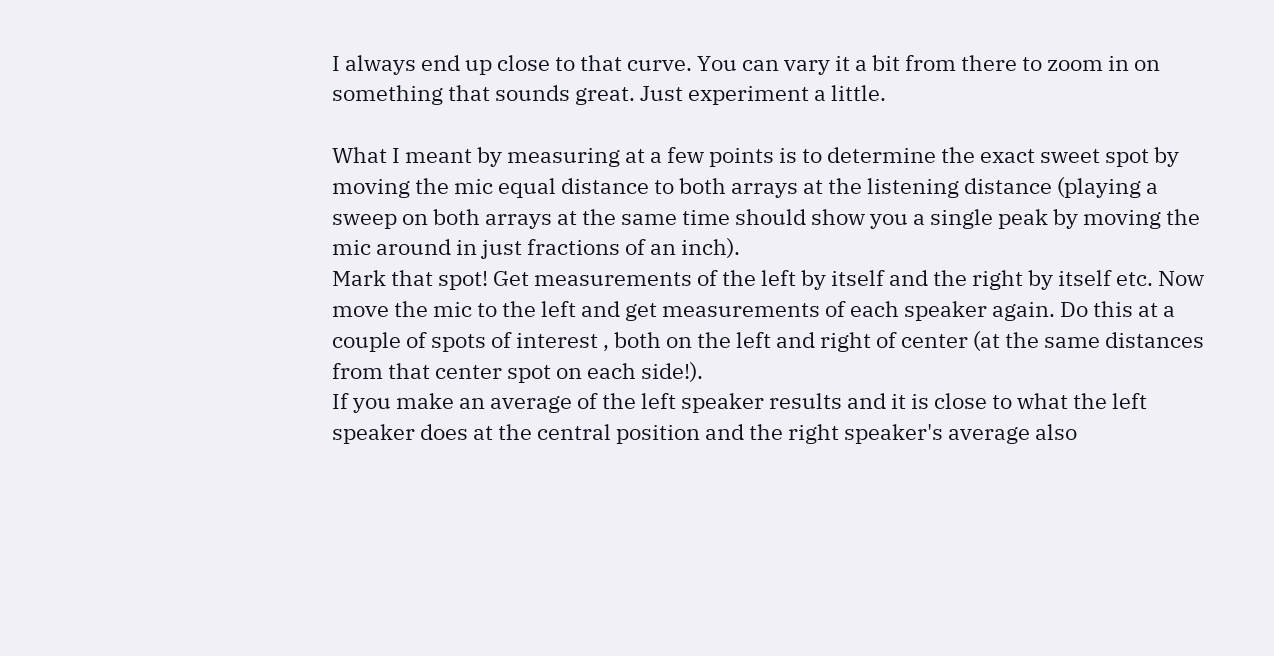I always end up close to that curve. You can vary it a bit from there to zoom in on something that sounds great. Just experiment a little.

What I meant by measuring at a few points is to determine the exact sweet spot by moving the mic equal distance to both arrays at the listening distance (playing a sweep on both arrays at the same time should show you a single peak by moving the mic around in just fractions of an inch).
Mark that spot! Get measurements of the left by itself and the right by itself etc. Now move the mic to the left and get measurements of each speaker again. Do this at a couple of spots of interest , both on the left and right of center (at the same distances from that center spot on each side!).
If you make an average of the left speaker results and it is close to what the left speaker does at the central position and the right speaker's average also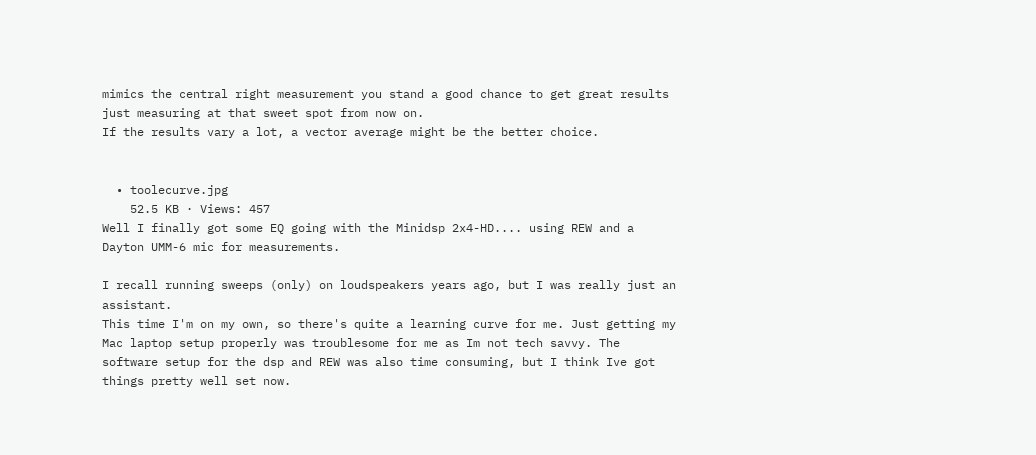mimics the central right measurement you stand a good chance to get great results just measuring at that sweet spot from now on.
If the results vary a lot, a vector average might be the better choice.


  • toolecurve.jpg
    52.5 KB · Views: 457
Well I finally got some EQ going with the Minidsp 2x4-HD.... using REW and a Dayton UMM-6 mic for measurements.

I recall running sweeps (only) on loudspeakers years ago, but I was really just an assistant.
This time I'm on my own, so there's quite a learning curve for me. Just getting my Mac laptop setup properly was troublesome for me as Im not tech savvy. The software setup for the dsp and REW was also time consuming, but I think Ive got things pretty well set now.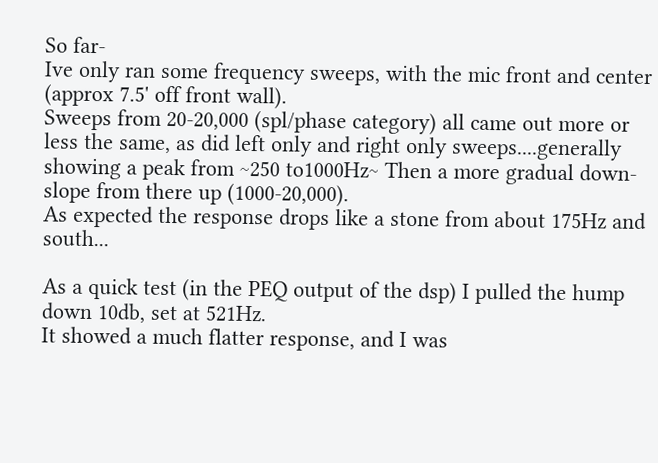So far-
Ive only ran some frequency sweeps, with the mic front and center (approx 7.5' off front wall).
Sweeps from 20-20,000 (spl/phase category) all came out more or less the same, as did left only and right only sweeps....generally showing a peak from ~250 to1000Hz~ Then a more gradual down-slope from there up (1000-20,000).
As expected the response drops like a stone from about 175Hz and south...

As a quick test (in the PEQ output of the dsp) I pulled the hump down 10db, set at 521Hz.
It showed a much flatter response, and I was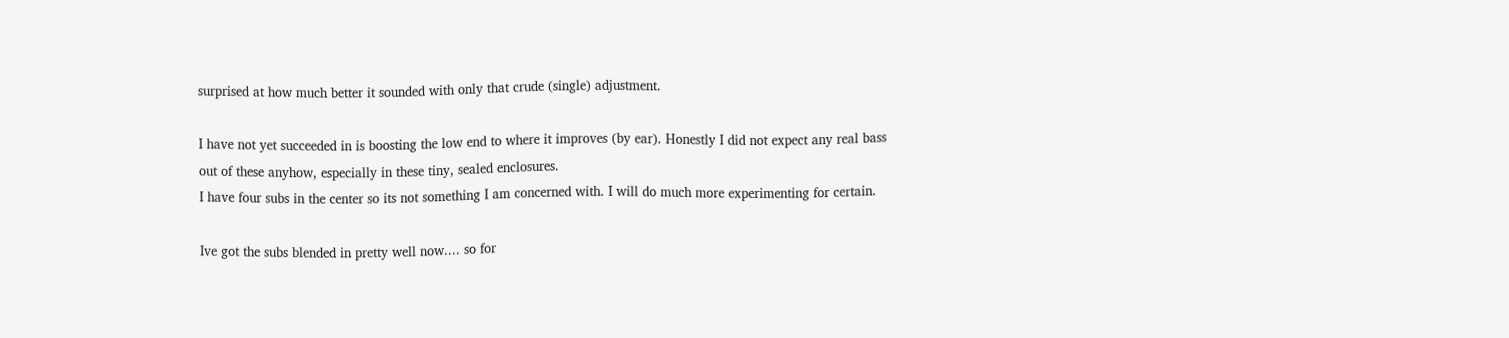surprised at how much better it sounded with only that crude (single) adjustment.

I have not yet succeeded in is boosting the low end to where it improves (by ear). Honestly I did not expect any real bass out of these anyhow, especially in these tiny, sealed enclosures.
I have four subs in the center so its not something I am concerned with. I will do much more experimenting for certain.

Ive got the subs blended in pretty well now.... so for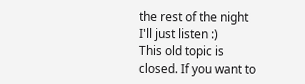the rest of the night I'll just listen :)
This old topic is closed. If you want to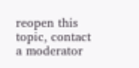reopen this topic, contact a moderator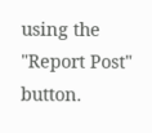using the "Report Post" button.